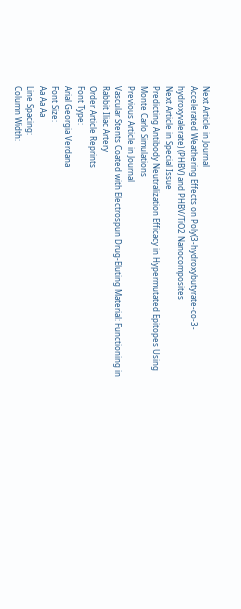Next Article in Journal
Accelerated Weathering Effects on Poly(3-hydroxybutyrate-co-3-hydroxyvalerate) (PHBV) and PHBV/TiO2 Nanocomposites
Next Article in Special Issue
Predicting Antibody Neutralization Efficacy in Hypermutated Epitopes Using Monte Carlo Simulations
Previous Article in Journal
Vascular Stents Coated with Electrospun Drug-Eluting Material: Functioning in Rabbit Iliac Artery
Order Article Reprints
Font Type:
Arial Georgia Verdana
Font Size:
Aa Aa Aa
Line Spacing:
Column Width: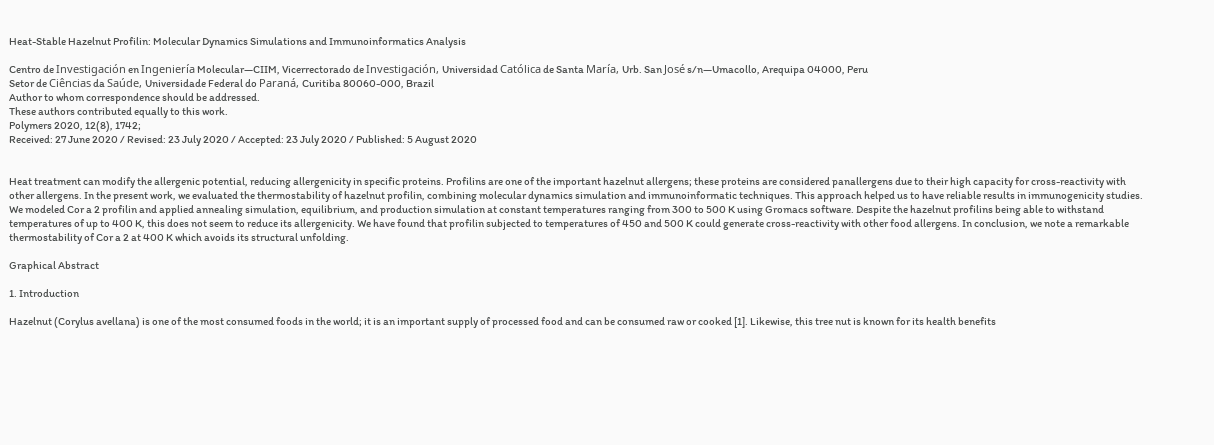Heat-Stable Hazelnut Profilin: Molecular Dynamics Simulations and Immunoinformatics Analysis

Centro de Investigación en Ingeniería Molecular—CIIM, Vicerrectorado de Investigación, Universidad Católica de Santa María, Urb. San José s/n—Umacollo, Arequipa 04000, Peru
Setor de Ciências da Saúde, Universidade Federal do Paraná, Curitiba 80060-000, Brazil
Author to whom correspondence should be addressed.
These authors contributed equally to this work.
Polymers 2020, 12(8), 1742;
Received: 27 June 2020 / Revised: 23 July 2020 / Accepted: 23 July 2020 / Published: 5 August 2020


Heat treatment can modify the allergenic potential, reducing allergenicity in specific proteins. Profilins are one of the important hazelnut allergens; these proteins are considered panallergens due to their high capacity for cross-reactivity with other allergens. In the present work, we evaluated the thermostability of hazelnut profilin, combining molecular dynamics simulation and immunoinformatic techniques. This approach helped us to have reliable results in immunogenicity studies. We modeled Cor a 2 profilin and applied annealing simulation, equilibrium, and production simulation at constant temperatures ranging from 300 to 500 K using Gromacs software. Despite the hazelnut profilins being able to withstand temperatures of up to 400 K, this does not seem to reduce its allergenicity. We have found that profilin subjected to temperatures of 450 and 500 K could generate cross-reactivity with other food allergens. In conclusion, we note a remarkable thermostability of Cor a 2 at 400 K which avoids its structural unfolding.

Graphical Abstract

1. Introduction

Hazelnut (Corylus avellana) is one of the most consumed foods in the world; it is an important supply of processed food and can be consumed raw or cooked [1]. Likewise, this tree nut is known for its health benefits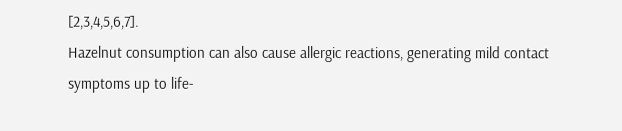[2,3,4,5,6,7].
Hazelnut consumption can also cause allergic reactions, generating mild contact symptoms up to life-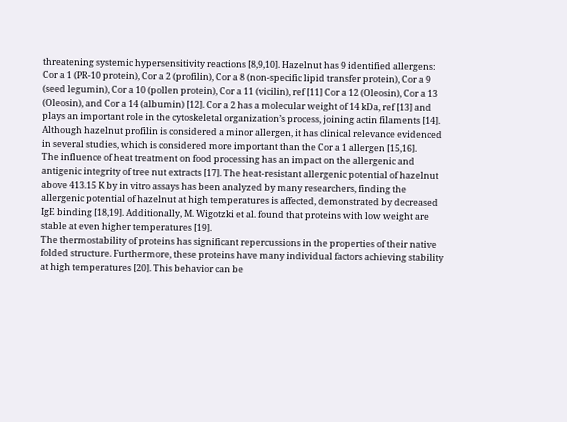threatening systemic hypersensitivity reactions [8,9,10]. Hazelnut has 9 identified allergens: Cor a 1 (PR-10 protein), Cor a 2 (profilin), Cor a 8 (non-specific lipid transfer protein), Cor a 9 (seed legumin), Cor a 10 (pollen protein), Cor a 11 (vicilin), ref [11] Cor a 12 (Oleosin), Cor a 13 (Oleosin), and Cor a 14 (albumin) [12]. Cor a 2 has a molecular weight of 14 kDa, ref [13] and plays an important role in the cytoskeletal organization’s process, joining actin filaments [14]. Although hazelnut profilin is considered a minor allergen, it has clinical relevance evidenced in several studies, which is considered more important than the Cor a 1 allergen [15,16].
The influence of heat treatment on food processing has an impact on the allergenic and antigenic integrity of tree nut extracts [17]. The heat-resistant allergenic potential of hazelnut above 413.15 K by in vitro assays has been analyzed by many researchers, finding the allergenic potential of hazelnut at high temperatures is affected, demonstrated by decreased IgE binding [18,19]. Additionally, M. Wigotzki et al. found that proteins with low weight are stable at even higher temperatures [19].
The thermostability of proteins has significant repercussions in the properties of their native folded structure. Furthermore, these proteins have many individual factors achieving stability at high temperatures [20]. This behavior can be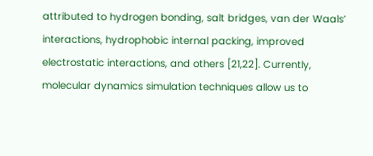attributed to hydrogen bonding, salt bridges, van der Waals’ interactions, hydrophobic internal packing, improved electrostatic interactions, and others [21,22]. Currently, molecular dynamics simulation techniques allow us to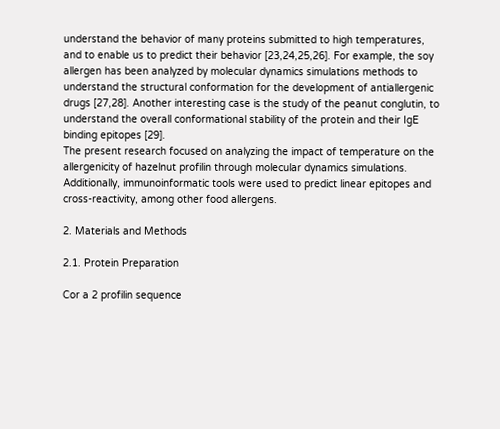understand the behavior of many proteins submitted to high temperatures, and to enable us to predict their behavior [23,24,25,26]. For example, the soy allergen has been analyzed by molecular dynamics simulations methods to understand the structural conformation for the development of antiallergenic drugs [27,28]. Another interesting case is the study of the peanut conglutin, to understand the overall conformational stability of the protein and their IgE binding epitopes [29].
The present research focused on analyzing the impact of temperature on the allergenicity of hazelnut profilin through molecular dynamics simulations. Additionally, immunoinformatic tools were used to predict linear epitopes and cross-reactivity, among other food allergens.

2. Materials and Methods

2.1. Protein Preparation

Cor a 2 profilin sequence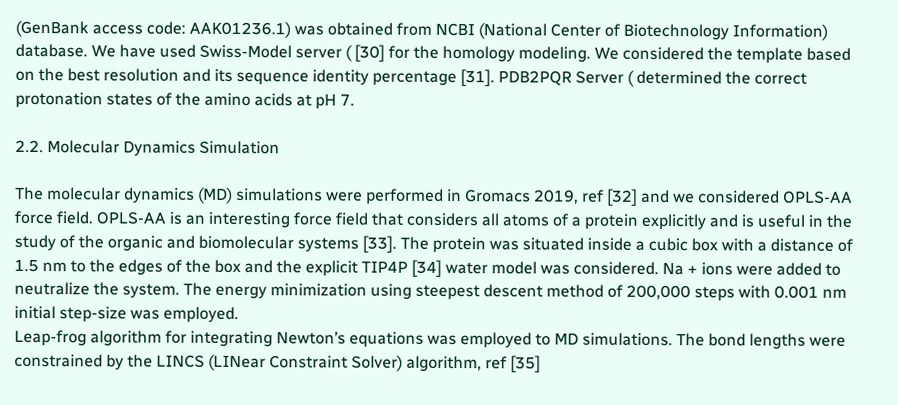(GenBank access code: AAK01236.1) was obtained from NCBI (National Center of Biotechnology Information) database. We have used Swiss-Model server ( [30] for the homology modeling. We considered the template based on the best resolution and its sequence identity percentage [31]. PDB2PQR Server ( determined the correct protonation states of the amino acids at pH 7.

2.2. Molecular Dynamics Simulation

The molecular dynamics (MD) simulations were performed in Gromacs 2019, ref [32] and we considered OPLS-AA force field. OPLS-AA is an interesting force field that considers all atoms of a protein explicitly and is useful in the study of the organic and biomolecular systems [33]. The protein was situated inside a cubic box with a distance of 1.5 nm to the edges of the box and the explicit TIP4P [34] water model was considered. Na + ions were added to neutralize the system. The energy minimization using steepest descent method of 200,000 steps with 0.001 nm initial step-size was employed.
Leap-frog algorithm for integrating Newton’s equations was employed to MD simulations. The bond lengths were constrained by the LINCS (LINear Constraint Solver) algorithm, ref [35]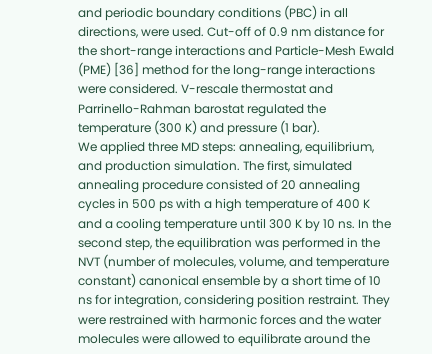and periodic boundary conditions (PBC) in all directions, were used. Cut-off of 0.9 nm distance for the short-range interactions and Particle-Mesh Ewald (PME) [36] method for the long-range interactions were considered. V-rescale thermostat and Parrinello-Rahman barostat regulated the temperature (300 K) and pressure (1 bar).
We applied three MD steps: annealing, equilibrium, and production simulation. The first, simulated annealing procedure consisted of 20 annealing cycles in 500 ps with a high temperature of 400 K and a cooling temperature until 300 K by 10 ns. In the second step, the equilibration was performed in the NVT (number of molecules, volume, and temperature constant) canonical ensemble by a short time of 10 ns for integration, considering position restraint. They were restrained with harmonic forces and the water molecules were allowed to equilibrate around the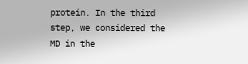protein. In the third step, we considered the MD in the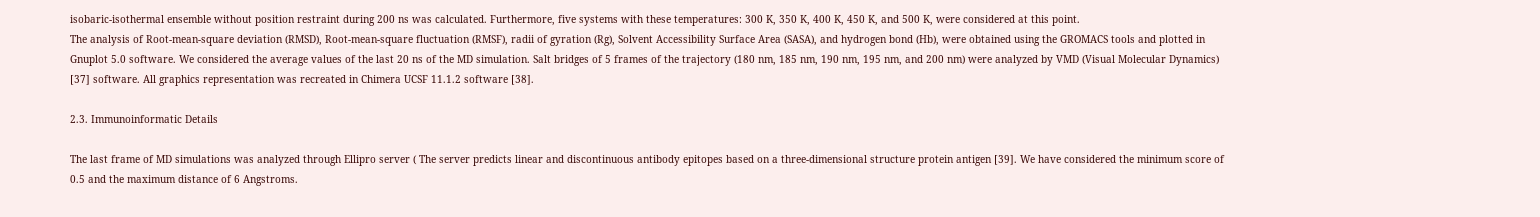isobaric-isothermal ensemble without position restraint during 200 ns was calculated. Furthermore, five systems with these temperatures: 300 K, 350 K, 400 K, 450 K, and 500 K, were considered at this point.
The analysis of Root-mean-square deviation (RMSD), Root-mean-square fluctuation (RMSF), radii of gyration (Rg), Solvent Accessibility Surface Area (SASA), and hydrogen bond (Hb), were obtained using the GROMACS tools and plotted in Gnuplot 5.0 software. We considered the average values of the last 20 ns of the MD simulation. Salt bridges of 5 frames of the trajectory (180 nm, 185 nm, 190 nm, 195 nm, and 200 nm) were analyzed by VMD (Visual Molecular Dynamics) [37] software. All graphics representation was recreated in Chimera UCSF 11.1.2 software [38].

2.3. Immunoinformatic Details

The last frame of MD simulations was analyzed through Ellipro server ( The server predicts linear and discontinuous antibody epitopes based on a three-dimensional structure protein antigen [39]. We have considered the minimum score of 0.5 and the maximum distance of 6 Angstroms.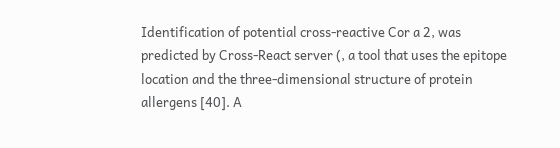Identification of potential cross-reactive Cor a 2, was predicted by Cross-React server (, a tool that uses the epitope location and the three-dimensional structure of protein allergens [40]. A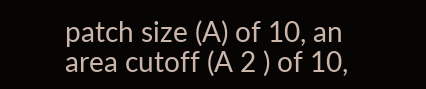patch size (A) of 10, an area cutoff (A 2 ) of 10,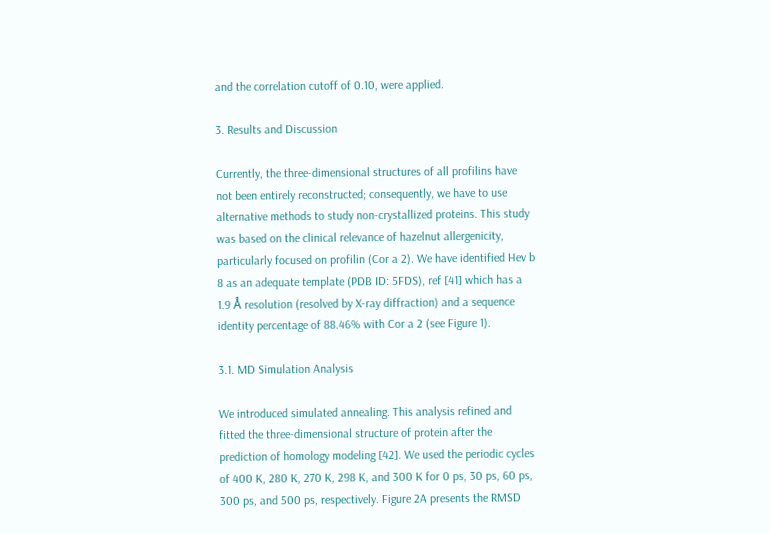and the correlation cutoff of 0.10, were applied.

3. Results and Discussion

Currently, the three-dimensional structures of all profilins have not been entirely reconstructed; consequently, we have to use alternative methods to study non-crystallized proteins. This study was based on the clinical relevance of hazelnut allergenicity, particularly focused on profilin (Cor a 2). We have identified Hev b 8 as an adequate template (PDB ID: 5FDS), ref [41] which has a 1.9 Å resolution (resolved by X-ray diffraction) and a sequence identity percentage of 88.46% with Cor a 2 (see Figure 1).

3.1. MD Simulation Analysis

We introduced simulated annealing. This analysis refined and fitted the three-dimensional structure of protein after the prediction of homology modeling [42]. We used the periodic cycles of 400 K, 280 K, 270 K, 298 K, and 300 K for 0 ps, 30 ps, 60 ps, 300 ps, and 500 ps, respectively. Figure 2A presents the RMSD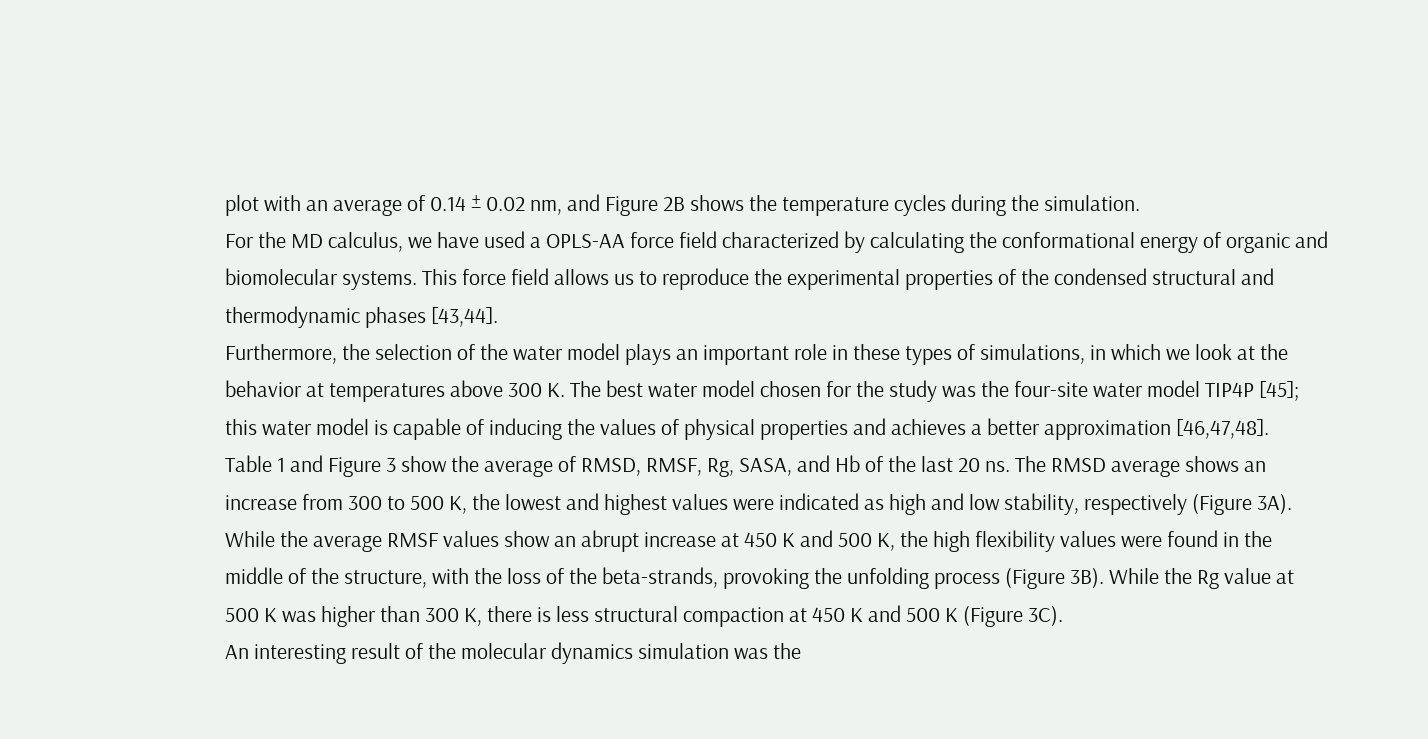plot with an average of 0.14 ± 0.02 nm, and Figure 2B shows the temperature cycles during the simulation.
For the MD calculus, we have used a OPLS-AA force field characterized by calculating the conformational energy of organic and biomolecular systems. This force field allows us to reproduce the experimental properties of the condensed structural and thermodynamic phases [43,44].
Furthermore, the selection of the water model plays an important role in these types of simulations, in which we look at the behavior at temperatures above 300 K. The best water model chosen for the study was the four-site water model TIP4P [45]; this water model is capable of inducing the values of physical properties and achieves a better approximation [46,47,48].
Table 1 and Figure 3 show the average of RMSD, RMSF, Rg, SASA, and Hb of the last 20 ns. The RMSD average shows an increase from 300 to 500 K, the lowest and highest values were indicated as high and low stability, respectively (Figure 3A). While the average RMSF values show an abrupt increase at 450 K and 500 K, the high flexibility values were found in the middle of the structure, with the loss of the beta-strands, provoking the unfolding process (Figure 3B). While the Rg value at 500 K was higher than 300 K, there is less structural compaction at 450 K and 500 K (Figure 3C).
An interesting result of the molecular dynamics simulation was the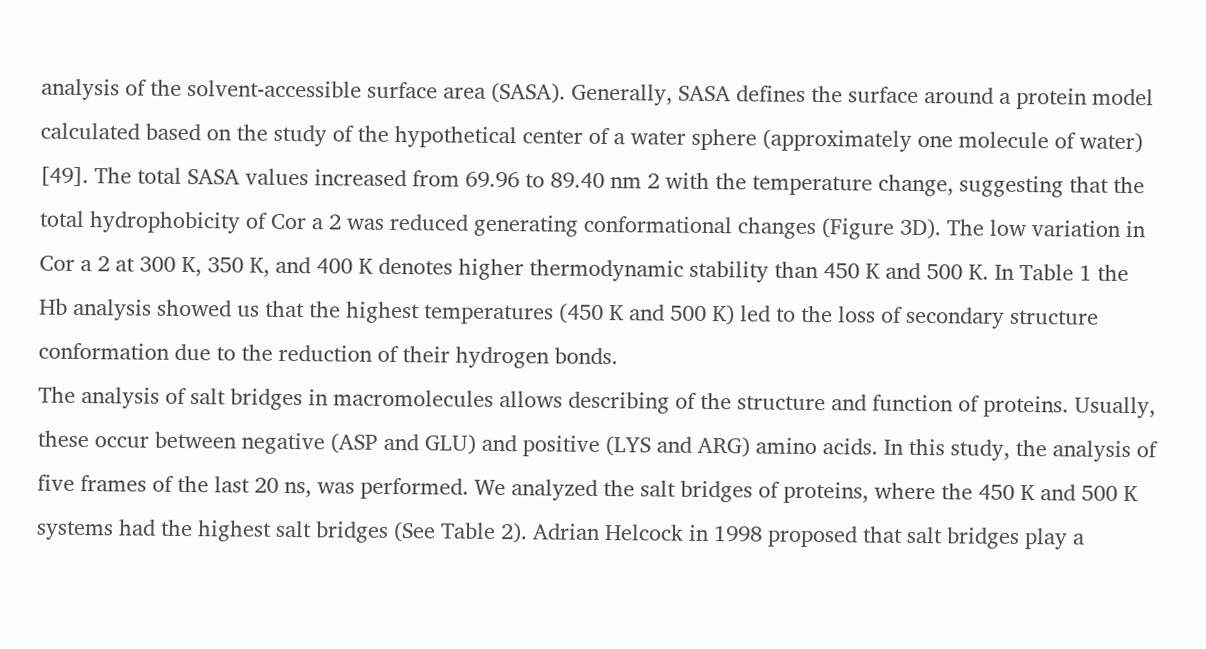analysis of the solvent-accessible surface area (SASA). Generally, SASA defines the surface around a protein model calculated based on the study of the hypothetical center of a water sphere (approximately one molecule of water) [49]. The total SASA values increased from 69.96 to 89.40 nm 2 with the temperature change, suggesting that the total hydrophobicity of Cor a 2 was reduced generating conformational changes (Figure 3D). The low variation in Cor a 2 at 300 K, 350 K, and 400 K denotes higher thermodynamic stability than 450 K and 500 K. In Table 1 the Hb analysis showed us that the highest temperatures (450 K and 500 K) led to the loss of secondary structure conformation due to the reduction of their hydrogen bonds.
The analysis of salt bridges in macromolecules allows describing of the structure and function of proteins. Usually, these occur between negative (ASP and GLU) and positive (LYS and ARG) amino acids. In this study, the analysis of five frames of the last 20 ns, was performed. We analyzed the salt bridges of proteins, where the 450 K and 500 K systems had the highest salt bridges (See Table 2). Adrian Helcock in 1998 proposed that salt bridges play a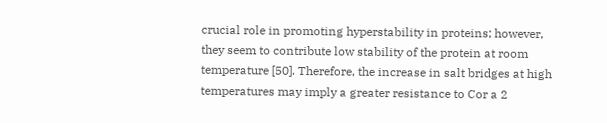crucial role in promoting hyperstability in proteins; however, they seem to contribute low stability of the protein at room temperature [50]. Therefore, the increase in salt bridges at high temperatures may imply a greater resistance to Cor a 2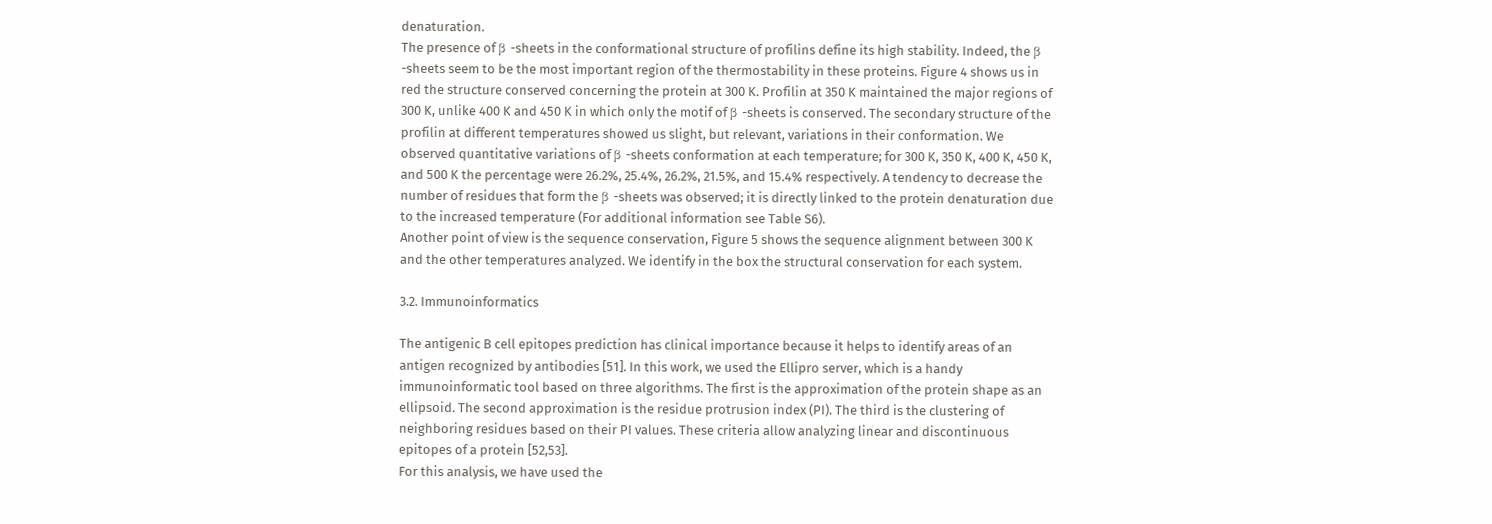denaturation.
The presence of β -sheets in the conformational structure of profilins define its high stability. Indeed, the β -sheets seem to be the most important region of the thermostability in these proteins. Figure 4 shows us in red the structure conserved concerning the protein at 300 K. Profilin at 350 K maintained the major regions of 300 K, unlike 400 K and 450 K in which only the motif of β -sheets is conserved. The secondary structure of the profilin at different temperatures showed us slight, but relevant, variations in their conformation. We observed quantitative variations of β -sheets conformation at each temperature; for 300 K, 350 K, 400 K, 450 K, and 500 K the percentage were 26.2%, 25.4%, 26.2%, 21.5%, and 15.4% respectively. A tendency to decrease the number of residues that form the β -sheets was observed; it is directly linked to the protein denaturation due to the increased temperature (For additional information see Table S6).
Another point of view is the sequence conservation, Figure 5 shows the sequence alignment between 300 K and the other temperatures analyzed. We identify in the box the structural conservation for each system.

3.2. Immunoinformatics

The antigenic B cell epitopes prediction has clinical importance because it helps to identify areas of an antigen recognized by antibodies [51]. In this work, we used the Ellipro server, which is a handy immunoinformatic tool based on three algorithms. The first is the approximation of the protein shape as an ellipsoid. The second approximation is the residue protrusion index (PI). The third is the clustering of neighboring residues based on their PI values. These criteria allow analyzing linear and discontinuous epitopes of a protein [52,53].
For this analysis, we have used the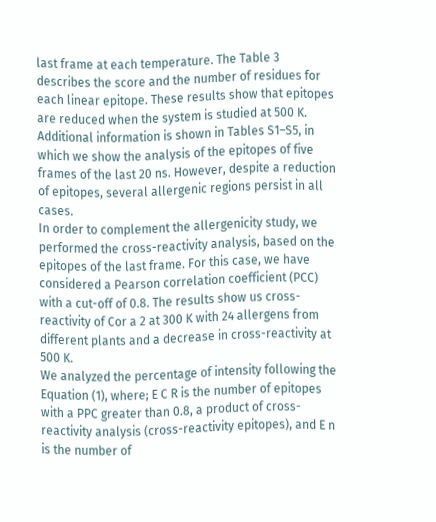last frame at each temperature. The Table 3 describes the score and the number of residues for each linear epitope. These results show that epitopes are reduced when the system is studied at 500 K. Additional information is shown in Tables S1–S5, in which we show the analysis of the epitopes of five frames of the last 20 ns. However, despite a reduction of epitopes, several allergenic regions persist in all cases.
In order to complement the allergenicity study, we performed the cross-reactivity analysis, based on the epitopes of the last frame. For this case, we have considered a Pearson correlation coefficient (PCC) with a cut-off of 0.8. The results show us cross-reactivity of Cor a 2 at 300 K with 24 allergens from different plants and a decrease in cross-reactivity at 500 K.
We analyzed the percentage of intensity following the Equation (1), where; E C R is the number of epitopes with a PPC greater than 0.8, a product of cross-reactivity analysis (cross-reactivity epitopes), and E n is the number of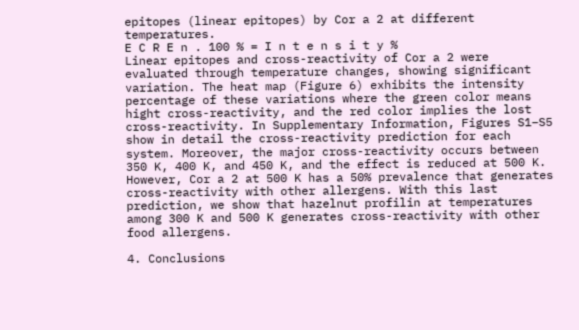epitopes (linear epitopes) by Cor a 2 at different temperatures.
E C R E n . 100 % = I n t e n s i t y %
Linear epitopes and cross-reactivity of Cor a 2 were evaluated through temperature changes, showing significant variation. The heat map (Figure 6) exhibits the intensity percentage of these variations where the green color means hight cross-reactivity, and the red color implies the lost cross-reactivity. In Supplementary Information, Figures S1–S5 show in detail the cross-reactivity prediction for each system. Moreover, the major cross-reactivity occurs between 350 K, 400 K, and 450 K, and the effect is reduced at 500 K. However, Cor a 2 at 500 K has a 50% prevalence that generates cross-reactivity with other allergens. With this last prediction, we show that hazelnut profilin at temperatures among 300 K and 500 K generates cross-reactivity with other food allergens.

4. Conclusions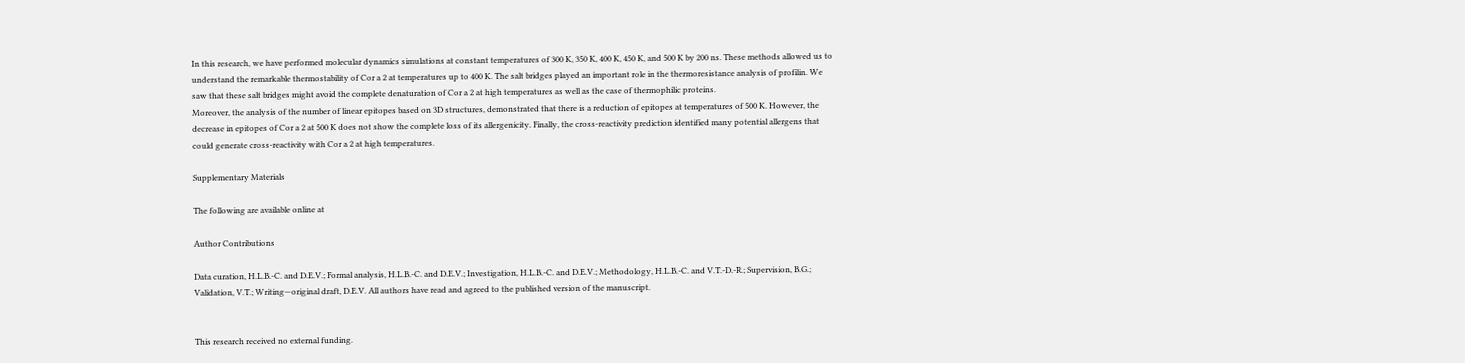In this research, we have performed molecular dynamics simulations at constant temperatures of 300 K, 350 K, 400 K, 450 K, and 500 K by 200 ns. These methods allowed us to understand the remarkable thermostability of Cor a 2 at temperatures up to 400 K. The salt bridges played an important role in the thermoresistance analysis of profilin. We saw that these salt bridges might avoid the complete denaturation of Cor a 2 at high temperatures as well as the case of thermophilic proteins.
Moreover, the analysis of the number of linear epitopes based on 3D structures, demonstrated that there is a reduction of epitopes at temperatures of 500 K. However, the decrease in epitopes of Cor a 2 at 500 K does not show the complete loss of its allergenicity. Finally, the cross-reactivity prediction identified many potential allergens that could generate cross-reactivity with Cor a 2 at high temperatures.

Supplementary Materials

The following are available online at

Author Contributions

Data curation, H.L.B.-C. and D.E.V.; Formal analysis, H.L.B.-C. and D.E.V.; Investigation, H.L.B.-C. and D.E.V.; Methodology, H.L.B.-C. and V.T.-D.-R.; Supervision, B.G.; Validation, V.T.; Writing—original draft, D.E.V. All authors have read and agreed to the published version of the manuscript.


This research received no external funding.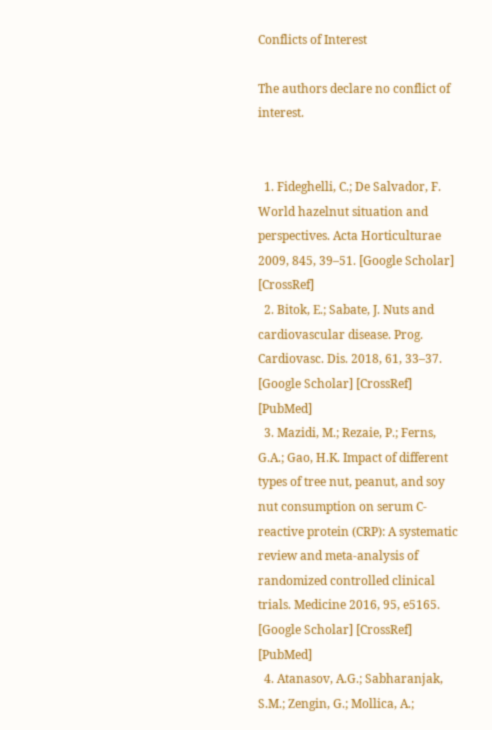Conflicts of Interest

The authors declare no conflict of interest.


  1. Fideghelli, C.; De Salvador, F. World hazelnut situation and perspectives. Acta Horticulturae 2009, 845, 39–51. [Google Scholar] [CrossRef]
  2. Bitok, E.; Sabate, J. Nuts and cardiovascular disease. Prog. Cardiovasc. Dis. 2018, 61, 33–37. [Google Scholar] [CrossRef] [PubMed]
  3. Mazidi, M.; Rezaie, P.; Ferns, G.A.; Gao, H.K. Impact of different types of tree nut, peanut, and soy nut consumption on serum C-reactive protein (CRP): A systematic review and meta-analysis of randomized controlled clinical trials. Medicine 2016, 95, e5165. [Google Scholar] [CrossRef] [PubMed]
  4. Atanasov, A.G.; Sabharanjak, S.M.; Zengin, G.; Mollica, A.;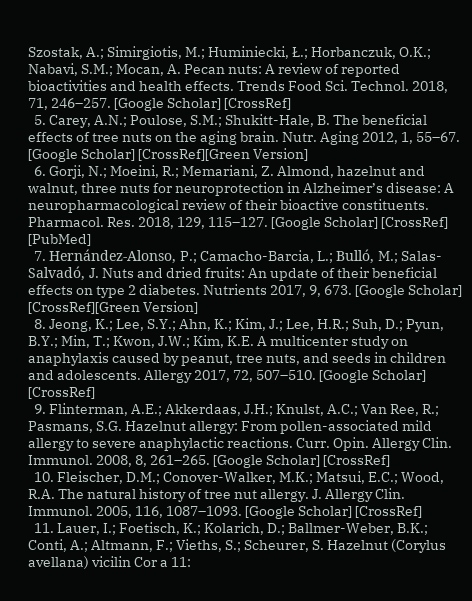Szostak, A.; Simirgiotis, M.; Huminiecki, Ł.; Horbanczuk, O.K.; Nabavi, S.M.; Mocan, A. Pecan nuts: A review of reported bioactivities and health effects. Trends Food Sci. Technol. 2018, 71, 246–257. [Google Scholar] [CrossRef]
  5. Carey, A.N.; Poulose, S.M.; Shukitt-Hale, B. The beneficial effects of tree nuts on the aging brain. Nutr. Aging 2012, 1, 55–67. [Google Scholar] [CrossRef][Green Version]
  6. Gorji, N.; Moeini, R.; Memariani, Z. Almond, hazelnut and walnut, three nuts for neuroprotection in Alzheimer’s disease: A neuropharmacological review of their bioactive constituents. Pharmacol. Res. 2018, 129, 115–127. [Google Scholar] [CrossRef] [PubMed]
  7. Hernández-Alonso, P.; Camacho-Barcia, L.; Bulló, M.; Salas-Salvadó, J. Nuts and dried fruits: An update of their beneficial effects on type 2 diabetes. Nutrients 2017, 9, 673. [Google Scholar] [CrossRef][Green Version]
  8. Jeong, K.; Lee, S.Y.; Ahn, K.; Kim, J.; Lee, H.R.; Suh, D.; Pyun, B.Y.; Min, T.; Kwon, J.W.; Kim, K.E. A multicenter study on anaphylaxis caused by peanut, tree nuts, and seeds in children and adolescents. Allergy 2017, 72, 507–510. [Google Scholar] [CrossRef]
  9. Flinterman, A.E.; Akkerdaas, J.H.; Knulst, A.C.; Van Ree, R.; Pasmans, S.G. Hazelnut allergy: From pollen-associated mild allergy to severe anaphylactic reactions. Curr. Opin. Allergy Clin. Immunol. 2008, 8, 261–265. [Google Scholar] [CrossRef]
  10. Fleischer, D.M.; Conover-Walker, M.K.; Matsui, E.C.; Wood, R.A. The natural history of tree nut allergy. J. Allergy Clin. Immunol. 2005, 116, 1087–1093. [Google Scholar] [CrossRef]
  11. Lauer, I.; Foetisch, K.; Kolarich, D.; Ballmer-Weber, B.K.; Conti, A.; Altmann, F.; Vieths, S.; Scheurer, S. Hazelnut (Corylus avellana) vicilin Cor a 11: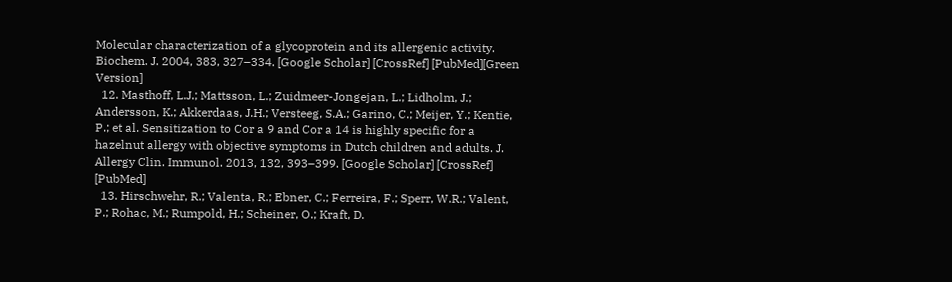Molecular characterization of a glycoprotein and its allergenic activity. Biochem. J. 2004, 383, 327–334. [Google Scholar] [CrossRef] [PubMed][Green Version]
  12. Masthoff, L.J.; Mattsson, L.; Zuidmeer-Jongejan, L.; Lidholm, J.; Andersson, K.; Akkerdaas, J.H.; Versteeg, S.A.; Garino, C.; Meijer, Y.; Kentie, P.; et al. Sensitization to Cor a 9 and Cor a 14 is highly specific for a hazelnut allergy with objective symptoms in Dutch children and adults. J. Allergy Clin. Immunol. 2013, 132, 393–399. [Google Scholar] [CrossRef] [PubMed]
  13. Hirschwehr, R.; Valenta, R.; Ebner, C.; Ferreira, F.; Sperr, W.R.; Valent, P.; Rohac, M.; Rumpold, H.; Scheiner, O.; Kraft, D.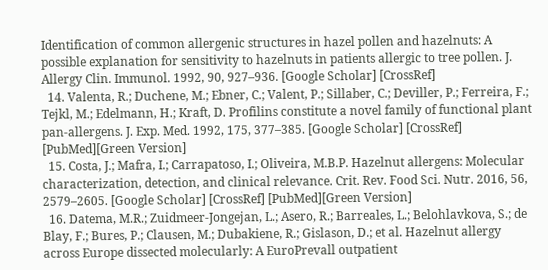Identification of common allergenic structures in hazel pollen and hazelnuts: A possible explanation for sensitivity to hazelnuts in patients allergic to tree pollen. J. Allergy Clin. Immunol. 1992, 90, 927–936. [Google Scholar] [CrossRef]
  14. Valenta, R.; Duchene, M.; Ebner, C.; Valent, P.; Sillaber, C.; Deviller, P.; Ferreira, F.; Tejkl, M.; Edelmann, H.; Kraft, D. Profilins constitute a novel family of functional plant pan-allergens. J. Exp. Med. 1992, 175, 377–385. [Google Scholar] [CrossRef] [PubMed][Green Version]
  15. Costa, J.; Mafra, I.; Carrapatoso, I.; Oliveira, M.B.P. Hazelnut allergens: Molecular characterization, detection, and clinical relevance. Crit. Rev. Food Sci. Nutr. 2016, 56, 2579–2605. [Google Scholar] [CrossRef] [PubMed][Green Version]
  16. Datema, M.R.; Zuidmeer-Jongejan, L.; Asero, R.; Barreales, L.; Belohlavkova, S.; de Blay, F.; Bures, P.; Clausen, M.; Dubakiene, R.; Gislason, D.; et al. Hazelnut allergy across Europe dissected molecularly: A EuroPrevall outpatient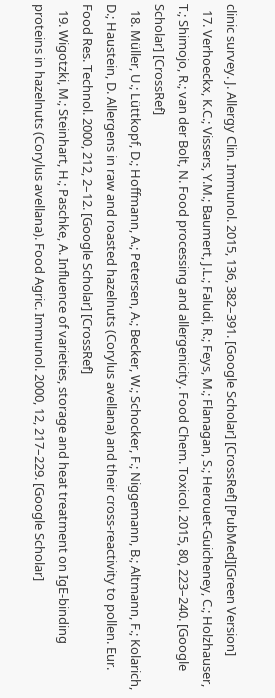clinic survey. J. Allergy Clin. Immunol. 2015, 136, 382–391. [Google Scholar] [CrossRef] [PubMed][Green Version]
  17. Verhoeckx, K.C.; Vissers, Y.M.; Baumert, J.L.; Faludi, R.; Feys, M.; Flanagan, S.; Herouet-Guicheney, C.; Holzhauser, T.; Shimojo, R.; van der Bolt, N. Food processing and allergenicity. Food Chem. Toxicol. 2015, 80, 223–240. [Google Scholar] [CrossRef]
  18. Müller, U.; Lüttkopf, D.; Hoffmann, A.; Petersen, A.; Becker, W.; Schocker, F.; Niggemann, B.; Altmann, F.; Kolarich, D.; Haustein, D. Allergens in raw and roasted hazelnuts (Corylus avellana) and their cross-reactivity to pollen. Eur. Food Res. Technol. 2000, 212, 2–12. [Google Scholar] [CrossRef]
  19. Wigotzki, M.; Steinhart, H.; Paschke, A. Influence of varieties, storage and heat treatment on IgE-binding proteins in hazelnuts (Corylus avellana). Food Agric. Immunol. 2000, 12, 217–229. [Google Scholar]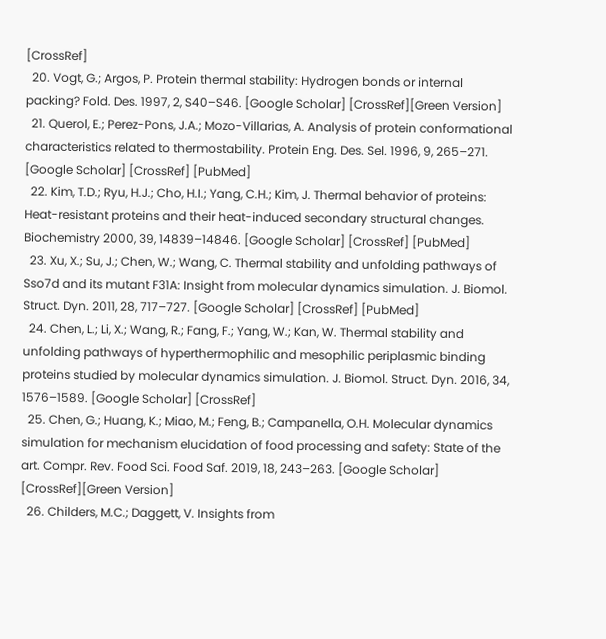[CrossRef]
  20. Vogt, G.; Argos, P. Protein thermal stability: Hydrogen bonds or internal packing? Fold. Des. 1997, 2, S40–S46. [Google Scholar] [CrossRef][Green Version]
  21. Querol, E.; Perez-Pons, J.A.; Mozo-Villarias, A. Analysis of protein conformational characteristics related to thermostability. Protein Eng. Des. Sel. 1996, 9, 265–271. [Google Scholar] [CrossRef] [PubMed]
  22. Kim, T.D.; Ryu, H.J.; Cho, H.I.; Yang, C.H.; Kim, J. Thermal behavior of proteins: Heat-resistant proteins and their heat-induced secondary structural changes. Biochemistry 2000, 39, 14839–14846. [Google Scholar] [CrossRef] [PubMed]
  23. Xu, X.; Su, J.; Chen, W.; Wang, C. Thermal stability and unfolding pathways of Sso7d and its mutant F31A: Insight from molecular dynamics simulation. J. Biomol. Struct. Dyn. 2011, 28, 717–727. [Google Scholar] [CrossRef] [PubMed]
  24. Chen, L.; Li, X.; Wang, R.; Fang, F.; Yang, W.; Kan, W. Thermal stability and unfolding pathways of hyperthermophilic and mesophilic periplasmic binding proteins studied by molecular dynamics simulation. J. Biomol. Struct. Dyn. 2016, 34, 1576–1589. [Google Scholar] [CrossRef]
  25. Chen, G.; Huang, K.; Miao, M.; Feng, B.; Campanella, O.H. Molecular dynamics simulation for mechanism elucidation of food processing and safety: State of the art. Compr. Rev. Food Sci. Food Saf. 2019, 18, 243–263. [Google Scholar] [CrossRef][Green Version]
  26. Childers, M.C.; Daggett, V. Insights from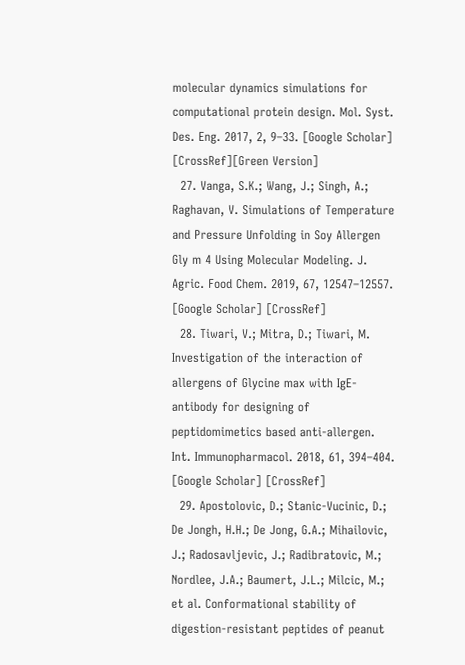molecular dynamics simulations for computational protein design. Mol. Syst. Des. Eng. 2017, 2, 9–33. [Google Scholar] [CrossRef][Green Version]
  27. Vanga, S.K.; Wang, J.; Singh, A.; Raghavan, V. Simulations of Temperature and Pressure Unfolding in Soy Allergen Gly m 4 Using Molecular Modeling. J. Agric. Food Chem. 2019, 67, 12547–12557. [Google Scholar] [CrossRef]
  28. Tiwari, V.; Mitra, D.; Tiwari, M. Investigation of the interaction of allergens of Glycine max with IgE-antibody for designing of peptidomimetics based anti-allergen. Int. Immunopharmacol. 2018, 61, 394–404. [Google Scholar] [CrossRef]
  29. Apostolovic, D.; Stanic-Vucinic, D.; De Jongh, H.H.; De Jong, G.A.; Mihailovic, J.; Radosavljevic, J.; Radibratovic, M.; Nordlee, J.A.; Baumert, J.L.; Milcic, M.; et al. Conformational stability of digestion-resistant peptides of peanut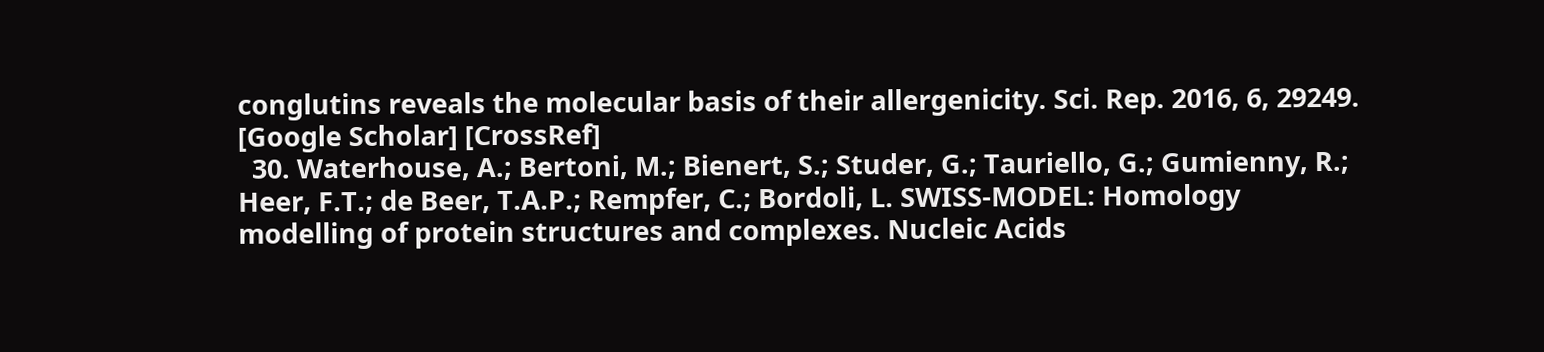conglutins reveals the molecular basis of their allergenicity. Sci. Rep. 2016, 6, 29249. [Google Scholar] [CrossRef]
  30. Waterhouse, A.; Bertoni, M.; Bienert, S.; Studer, G.; Tauriello, G.; Gumienny, R.; Heer, F.T.; de Beer, T.A.P.; Rempfer, C.; Bordoli, L. SWISS-MODEL: Homology modelling of protein structures and complexes. Nucleic Acids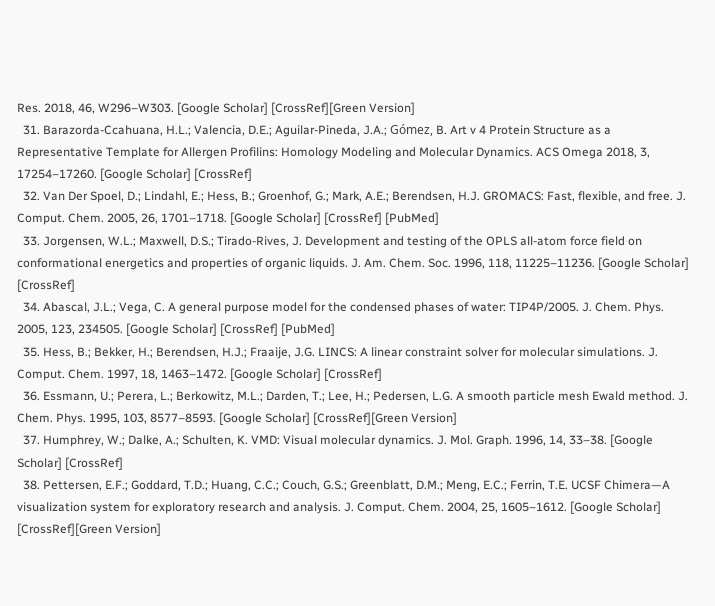Res. 2018, 46, W296–W303. [Google Scholar] [CrossRef][Green Version]
  31. Barazorda-Ccahuana, H.L.; Valencia, D.E.; Aguilar-Pineda, J.A.; Gómez, B. Art v 4 Protein Structure as a Representative Template for Allergen Profilins: Homology Modeling and Molecular Dynamics. ACS Omega 2018, 3, 17254–17260. [Google Scholar] [CrossRef]
  32. Van Der Spoel, D.; Lindahl, E.; Hess, B.; Groenhof, G.; Mark, A.E.; Berendsen, H.J. GROMACS: Fast, flexible, and free. J. Comput. Chem. 2005, 26, 1701–1718. [Google Scholar] [CrossRef] [PubMed]
  33. Jorgensen, W.L.; Maxwell, D.S.; Tirado-Rives, J. Development and testing of the OPLS all-atom force field on conformational energetics and properties of organic liquids. J. Am. Chem. Soc. 1996, 118, 11225–11236. [Google Scholar] [CrossRef]
  34. Abascal, J.L.; Vega, C. A general purpose model for the condensed phases of water: TIP4P/2005. J. Chem. Phys. 2005, 123, 234505. [Google Scholar] [CrossRef] [PubMed]
  35. Hess, B.; Bekker, H.; Berendsen, H.J.; Fraaije, J.G. LINCS: A linear constraint solver for molecular simulations. J. Comput. Chem. 1997, 18, 1463–1472. [Google Scholar] [CrossRef]
  36. Essmann, U.; Perera, L.; Berkowitz, M.L.; Darden, T.; Lee, H.; Pedersen, L.G. A smooth particle mesh Ewald method. J. Chem. Phys. 1995, 103, 8577–8593. [Google Scholar] [CrossRef][Green Version]
  37. Humphrey, W.; Dalke, A.; Schulten, K. VMD: Visual molecular dynamics. J. Mol. Graph. 1996, 14, 33–38. [Google Scholar] [CrossRef]
  38. Pettersen, E.F.; Goddard, T.D.; Huang, C.C.; Couch, G.S.; Greenblatt, D.M.; Meng, E.C.; Ferrin, T.E. UCSF Chimera—A visualization system for exploratory research and analysis. J. Comput. Chem. 2004, 25, 1605–1612. [Google Scholar] [CrossRef][Green Version]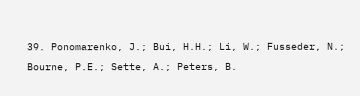39. Ponomarenko, J.; Bui, H.H.; Li, W.; Fusseder, N.; Bourne, P.E.; Sette, A.; Peters, B.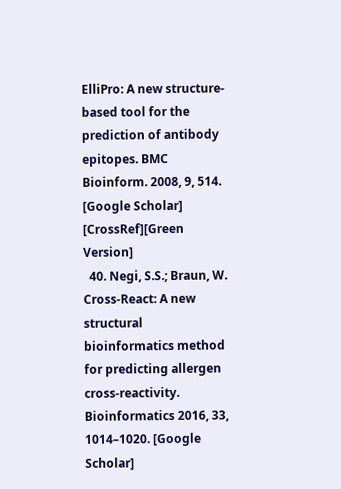ElliPro: A new structure-based tool for the prediction of antibody epitopes. BMC Bioinform. 2008, 9, 514. [Google Scholar] [CrossRef][Green Version]
  40. Negi, S.S.; Braun, W. Cross-React: A new structural bioinformatics method for predicting allergen cross-reactivity. Bioinformatics 2016, 33, 1014–1020. [Google Scholar]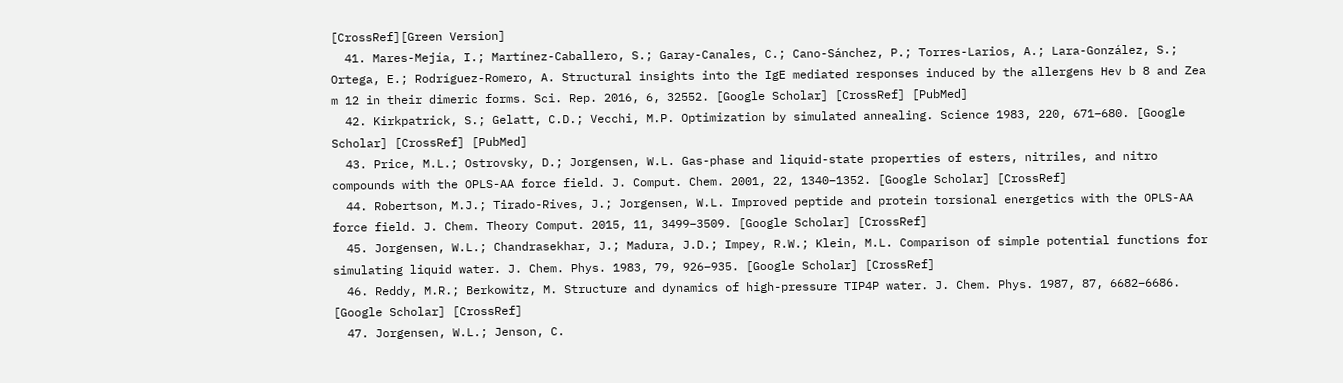[CrossRef][Green Version]
  41. Mares-Mejía, I.; Martínez-Caballero, S.; Garay-Canales, C.; Cano-Sánchez, P.; Torres-Larios, A.; Lara-González, S.; Ortega, E.; Rodríguez-Romero, A. Structural insights into the IgE mediated responses induced by the allergens Hev b 8 and Zea m 12 in their dimeric forms. Sci. Rep. 2016, 6, 32552. [Google Scholar] [CrossRef] [PubMed]
  42. Kirkpatrick, S.; Gelatt, C.D.; Vecchi, M.P. Optimization by simulated annealing. Science 1983, 220, 671–680. [Google Scholar] [CrossRef] [PubMed]
  43. Price, M.L.; Ostrovsky, D.; Jorgensen, W.L. Gas-phase and liquid-state properties of esters, nitriles, and nitro compounds with the OPLS-AA force field. J. Comput. Chem. 2001, 22, 1340–1352. [Google Scholar] [CrossRef]
  44. Robertson, M.J.; Tirado-Rives, J.; Jorgensen, W.L. Improved peptide and protein torsional energetics with the OPLS-AA force field. J. Chem. Theory Comput. 2015, 11, 3499–3509. [Google Scholar] [CrossRef]
  45. Jorgensen, W.L.; Chandrasekhar, J.; Madura, J.D.; Impey, R.W.; Klein, M.L. Comparison of simple potential functions for simulating liquid water. J. Chem. Phys. 1983, 79, 926–935. [Google Scholar] [CrossRef]
  46. Reddy, M.R.; Berkowitz, M. Structure and dynamics of high-pressure TIP4P water. J. Chem. Phys. 1987, 87, 6682–6686. [Google Scholar] [CrossRef]
  47. Jorgensen, W.L.; Jenson, C.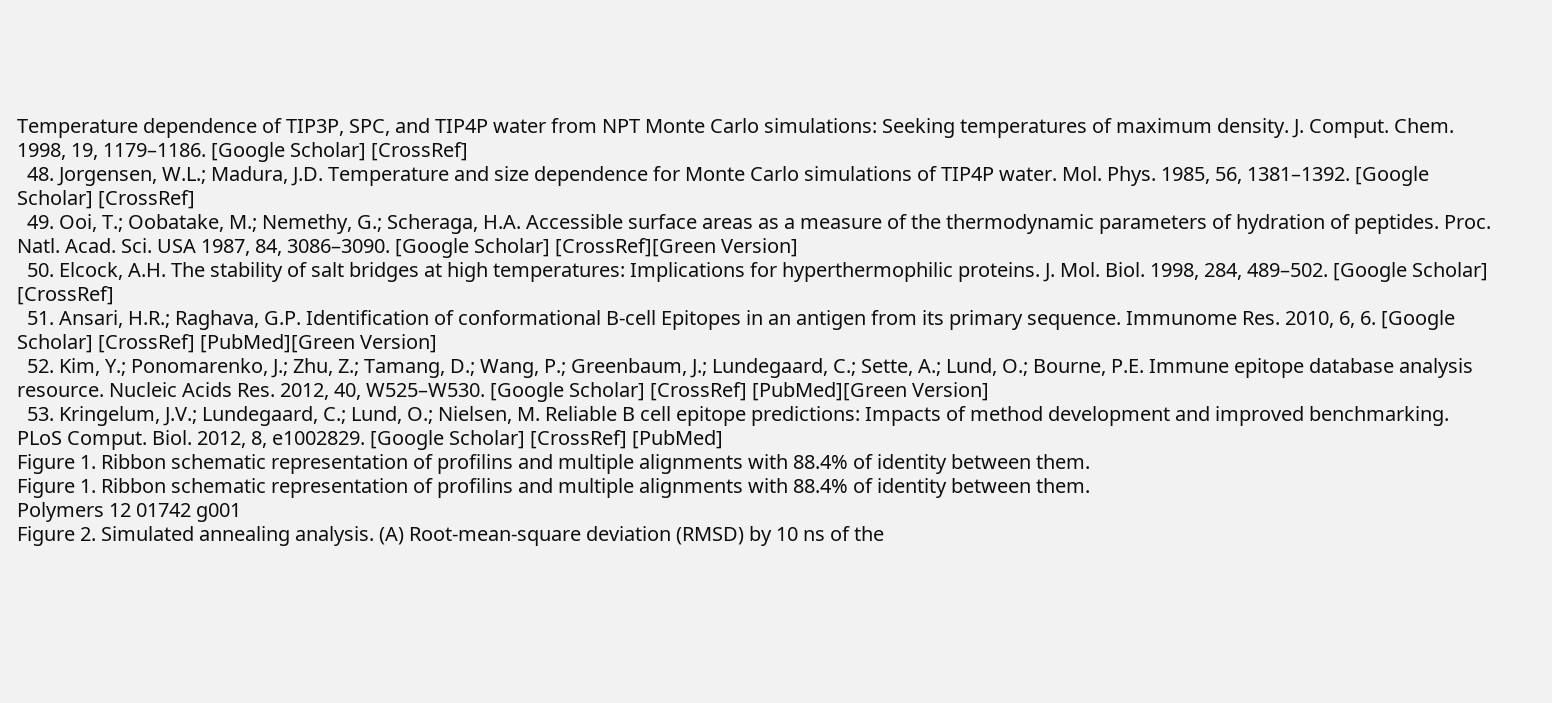Temperature dependence of TIP3P, SPC, and TIP4P water from NPT Monte Carlo simulations: Seeking temperatures of maximum density. J. Comput. Chem. 1998, 19, 1179–1186. [Google Scholar] [CrossRef]
  48. Jorgensen, W.L.; Madura, J.D. Temperature and size dependence for Monte Carlo simulations of TIP4P water. Mol. Phys. 1985, 56, 1381–1392. [Google Scholar] [CrossRef]
  49. Ooi, T.; Oobatake, M.; Nemethy, G.; Scheraga, H.A. Accessible surface areas as a measure of the thermodynamic parameters of hydration of peptides. Proc. Natl. Acad. Sci. USA 1987, 84, 3086–3090. [Google Scholar] [CrossRef][Green Version]
  50. Elcock, A.H. The stability of salt bridges at high temperatures: Implications for hyperthermophilic proteins. J. Mol. Biol. 1998, 284, 489–502. [Google Scholar] [CrossRef]
  51. Ansari, H.R.; Raghava, G.P. Identification of conformational B-cell Epitopes in an antigen from its primary sequence. Immunome Res. 2010, 6, 6. [Google Scholar] [CrossRef] [PubMed][Green Version]
  52. Kim, Y.; Ponomarenko, J.; Zhu, Z.; Tamang, D.; Wang, P.; Greenbaum, J.; Lundegaard, C.; Sette, A.; Lund, O.; Bourne, P.E. Immune epitope database analysis resource. Nucleic Acids Res. 2012, 40, W525–W530. [Google Scholar] [CrossRef] [PubMed][Green Version]
  53. Kringelum, J.V.; Lundegaard, C.; Lund, O.; Nielsen, M. Reliable B cell epitope predictions: Impacts of method development and improved benchmarking. PLoS Comput. Biol. 2012, 8, e1002829. [Google Scholar] [CrossRef] [PubMed]
Figure 1. Ribbon schematic representation of profilins and multiple alignments with 88.4% of identity between them.
Figure 1. Ribbon schematic representation of profilins and multiple alignments with 88.4% of identity between them.
Polymers 12 01742 g001
Figure 2. Simulated annealing analysis. (A) Root-mean-square deviation (RMSD) by 10 ns of the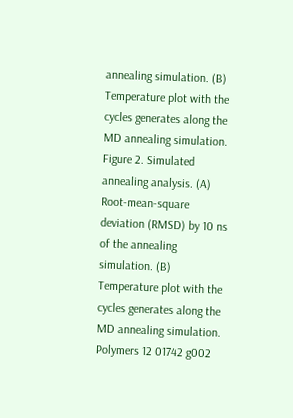annealing simulation. (B) Temperature plot with the cycles generates along the MD annealing simulation.
Figure 2. Simulated annealing analysis. (A) Root-mean-square deviation (RMSD) by 10 ns of the annealing simulation. (B) Temperature plot with the cycles generates along the MD annealing simulation.
Polymers 12 01742 g002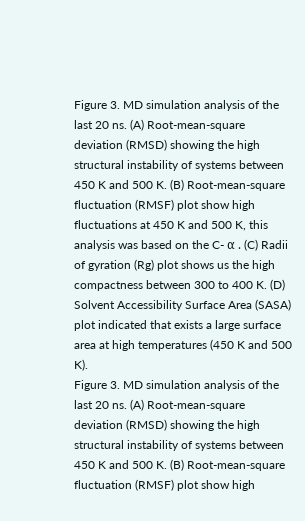Figure 3. MD simulation analysis of the last 20 ns. (A) Root-mean-square deviation (RMSD) showing the high structural instability of systems between 450 K and 500 K. (B) Root-mean-square fluctuation (RMSF) plot show high fluctuations at 450 K and 500 K, this analysis was based on the C- α . (C) Radii of gyration (Rg) plot shows us the high compactness between 300 to 400 K. (D) Solvent Accessibility Surface Area (SASA) plot indicated that exists a large surface area at high temperatures (450 K and 500 K).
Figure 3. MD simulation analysis of the last 20 ns. (A) Root-mean-square deviation (RMSD) showing the high structural instability of systems between 450 K and 500 K. (B) Root-mean-square fluctuation (RMSF) plot show high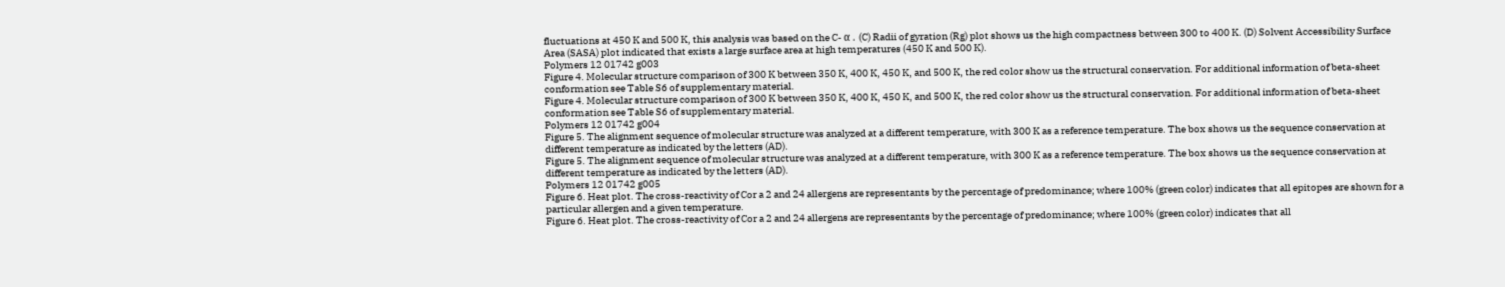fluctuations at 450 K and 500 K, this analysis was based on the C- α . (C) Radii of gyration (Rg) plot shows us the high compactness between 300 to 400 K. (D) Solvent Accessibility Surface Area (SASA) plot indicated that exists a large surface area at high temperatures (450 K and 500 K).
Polymers 12 01742 g003
Figure 4. Molecular structure comparison of 300 K between 350 K, 400 K, 450 K, and 500 K, the red color show us the structural conservation. For additional information of beta-sheet conformation see Table S6 of supplementary material.
Figure 4. Molecular structure comparison of 300 K between 350 K, 400 K, 450 K, and 500 K, the red color show us the structural conservation. For additional information of beta-sheet conformation see Table S6 of supplementary material.
Polymers 12 01742 g004
Figure 5. The alignment sequence of molecular structure was analyzed at a different temperature, with 300 K as a reference temperature. The box shows us the sequence conservation at different temperature as indicated by the letters (AD).
Figure 5. The alignment sequence of molecular structure was analyzed at a different temperature, with 300 K as a reference temperature. The box shows us the sequence conservation at different temperature as indicated by the letters (AD).
Polymers 12 01742 g005
Figure 6. Heat plot. The cross-reactivity of Cor a 2 and 24 allergens are representants by the percentage of predominance; where 100% (green color) indicates that all epitopes are shown for a particular allergen and a given temperature.
Figure 6. Heat plot. The cross-reactivity of Cor a 2 and 24 allergens are representants by the percentage of predominance; where 100% (green color) indicates that all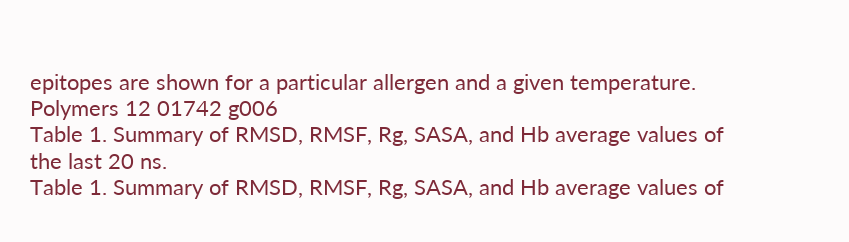epitopes are shown for a particular allergen and a given temperature.
Polymers 12 01742 g006
Table 1. Summary of RMSD, RMSF, Rg, SASA, and Hb average values of the last 20 ns.
Table 1. Summary of RMSD, RMSF, Rg, SASA, and Hb average values of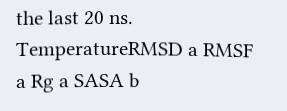the last 20 ns.
TemperatureRMSD a RMSF a Rg a SASA b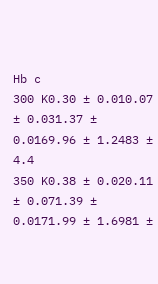Hb c
300 K0.30 ± 0.010.07 ± 0.031.37 ± 0.0169.96 ± 1.2483 ± 4.4
350 K0.38 ± 0.020.11 ± 0.071.39 ± 0.0171.99 ± 1.6981 ±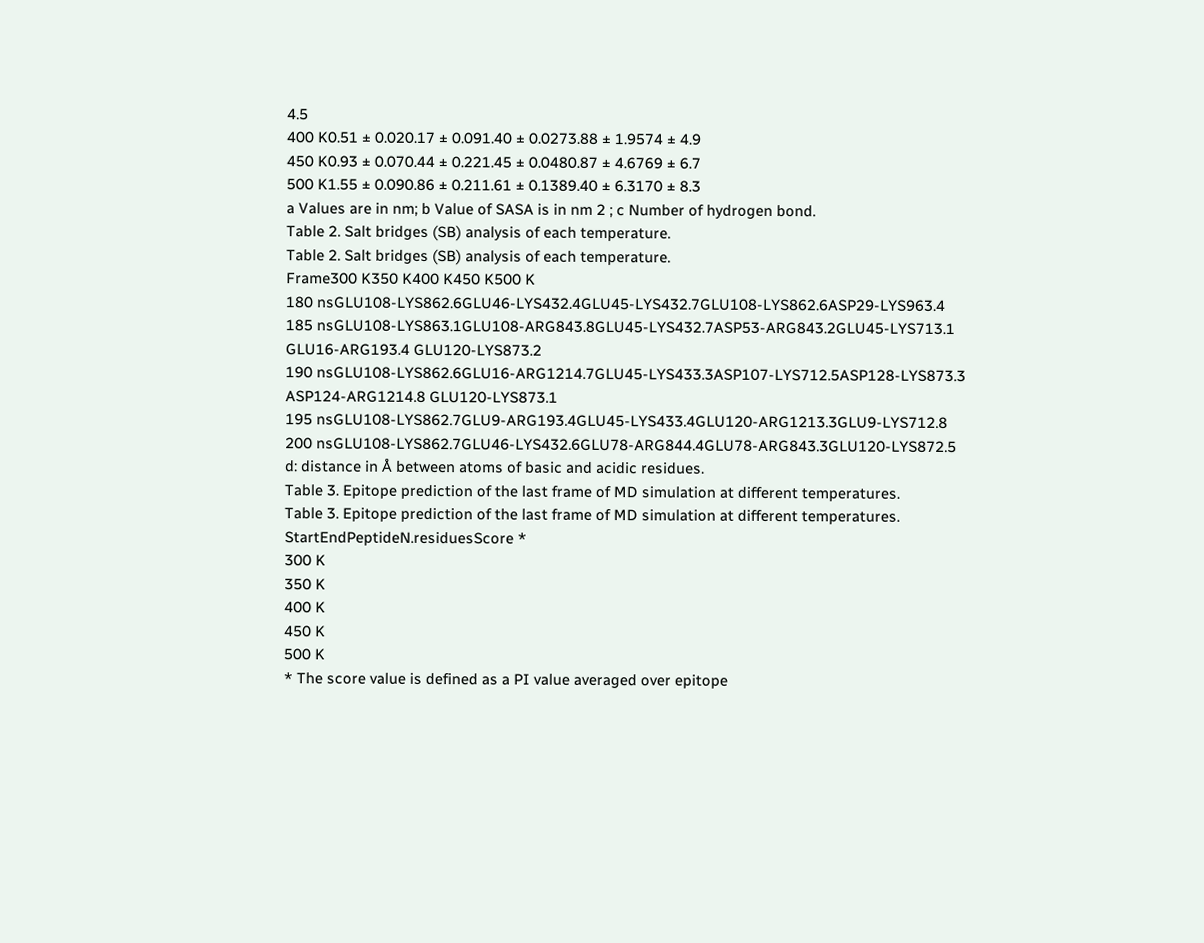4.5
400 K0.51 ± 0.020.17 ± 0.091.40 ± 0.0273.88 ± 1.9574 ± 4.9
450 K0.93 ± 0.070.44 ± 0.221.45 ± 0.0480.87 ± 4.6769 ± 6.7
500 K1.55 ± 0.090.86 ± 0.211.61 ± 0.1389.40 ± 6.3170 ± 8.3
a Values are in nm; b Value of SASA is in nm 2 ; c Number of hydrogen bond.
Table 2. Salt bridges (SB) analysis of each temperature.
Table 2. Salt bridges (SB) analysis of each temperature.
Frame300 K350 K400 K450 K500 K
180 nsGLU108-LYS862.6GLU46-LYS432.4GLU45-LYS432.7GLU108-LYS862.6ASP29-LYS963.4
185 nsGLU108-LYS863.1GLU108-ARG843.8GLU45-LYS432.7ASP53-ARG843.2GLU45-LYS713.1
GLU16-ARG193.4 GLU120-LYS873.2
190 nsGLU108-LYS862.6GLU16-ARG1214.7GLU45-LYS433.3ASP107-LYS712.5ASP128-LYS873.3
ASP124-ARG1214.8 GLU120-LYS873.1
195 nsGLU108-LYS862.7GLU9-ARG193.4GLU45-LYS433.4GLU120-ARG1213.3GLU9-LYS712.8
200 nsGLU108-LYS862.7GLU46-LYS432.6GLU78-ARG844.4GLU78-ARG843.3GLU120-LYS872.5
d: distance in Å between atoms of basic and acidic residues.
Table 3. Epitope prediction of the last frame of MD simulation at different temperatures.
Table 3. Epitope prediction of the last frame of MD simulation at different temperatures.
StartEndPeptideN.residuesScore *
300 K
350 K
400 K
450 K
500 K
* The score value is defined as a PI value averaged over epitope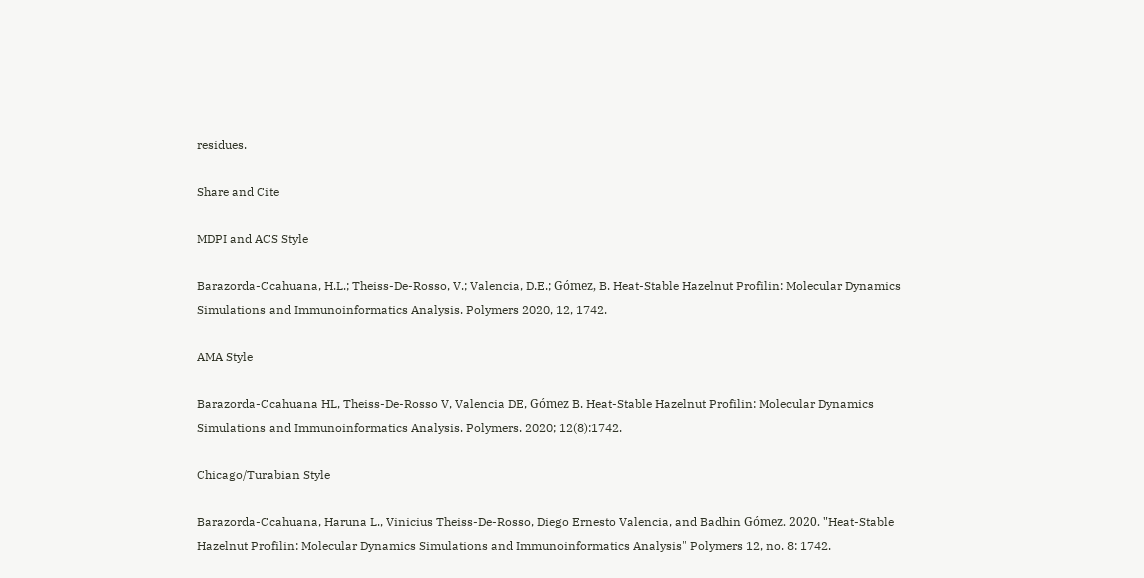residues.

Share and Cite

MDPI and ACS Style

Barazorda-Ccahuana, H.L.; Theiss-De-Rosso, V.; Valencia, D.E.; Gómez, B. Heat-Stable Hazelnut Profilin: Molecular Dynamics Simulations and Immunoinformatics Analysis. Polymers 2020, 12, 1742.

AMA Style

Barazorda-Ccahuana HL, Theiss-De-Rosso V, Valencia DE, Gómez B. Heat-Stable Hazelnut Profilin: Molecular Dynamics Simulations and Immunoinformatics Analysis. Polymers. 2020; 12(8):1742.

Chicago/Turabian Style

Barazorda-Ccahuana, Haruna L., Vinicius Theiss-De-Rosso, Diego Ernesto Valencia, and Badhin Gómez. 2020. "Heat-Stable Hazelnut Profilin: Molecular Dynamics Simulations and Immunoinformatics Analysis" Polymers 12, no. 8: 1742.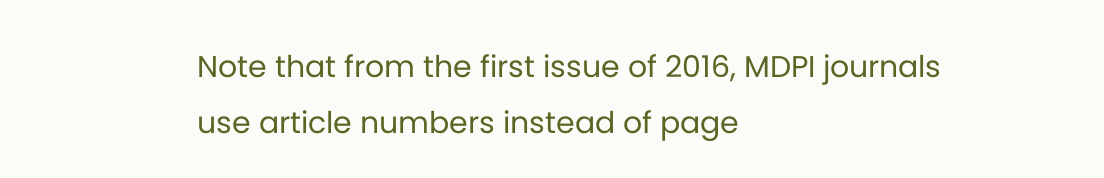Note that from the first issue of 2016, MDPI journals use article numbers instead of page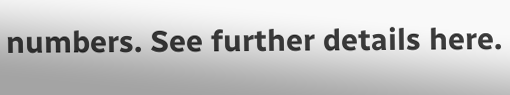numbers. See further details here.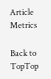Article Metrics

Back to TopTop